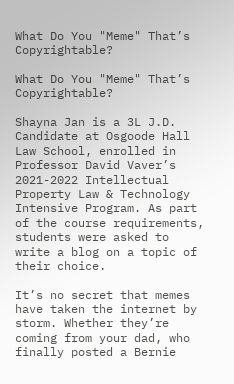What Do You "Meme" That’s Copyrightable?

What Do You "Meme" That’s Copyrightable?

Shayna Jan is a 3L J.D. Candidate at Osgoode Hall Law School, enrolled in Professor David Vaver’s 2021-2022 Intellectual Property Law & Technology Intensive Program. As part of the course requirements, students were asked to write a blog on a topic of their choice.

It’s no secret that memes have taken the internet by storm. Whether they’re coming from your dad, who finally posted a Bernie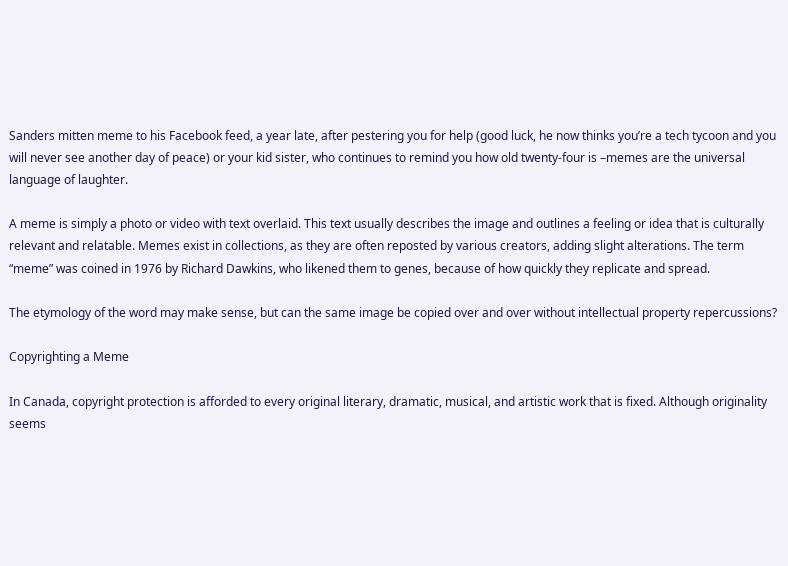Sanders mitten meme to his Facebook feed, a year late, after pestering you for help (good luck, he now thinks you’re a tech tycoon and you will never see another day of peace) or your kid sister, who continues to remind you how old twenty-four is –memes are the universal language of laughter.

A meme is simply a photo or video with text overlaid. This text usually describes the image and outlines a feeling or idea that is culturally relevant and relatable. Memes exist in collections, as they are often reposted by various creators, adding slight alterations. The term “meme” was coined in 1976 by Richard Dawkins, who likened them to genes, because of how quickly they replicate and spread.

The etymology of the word may make sense, but can the same image be copied over and over without intellectual property repercussions?

Copyrighting a Meme

In Canada, copyright protection is afforded to every original literary, dramatic, musical, and artistic work that is fixed. Although originality seems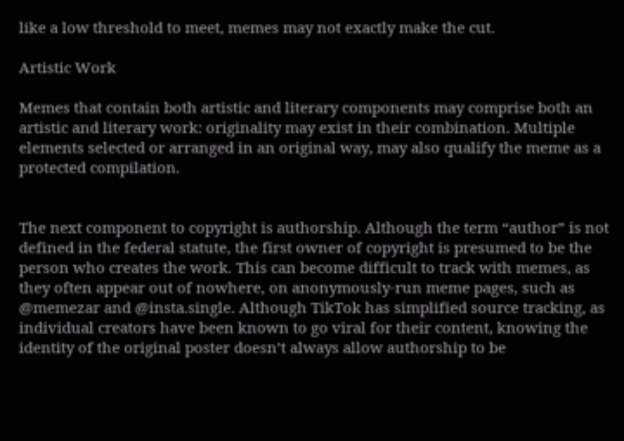like a low threshold to meet, memes may not exactly make the cut.

Artistic Work

Memes that contain both artistic and literary components may comprise both an artistic and literary work: originality may exist in their combination. Multiple elements selected or arranged in an original way, may also qualify the meme as a protected compilation.


The next component to copyright is authorship. Although the term “author” is not defined in the federal statute, the first owner of copyright is presumed to be the person who creates the work. This can become difficult to track with memes, as they often appear out of nowhere, on anonymously-run meme pages, such as @memezar and @insta.single. Although TikTok has simplified source tracking, as individual creators have been known to go viral for their content, knowing the identity of the original poster doesn’t always allow authorship to be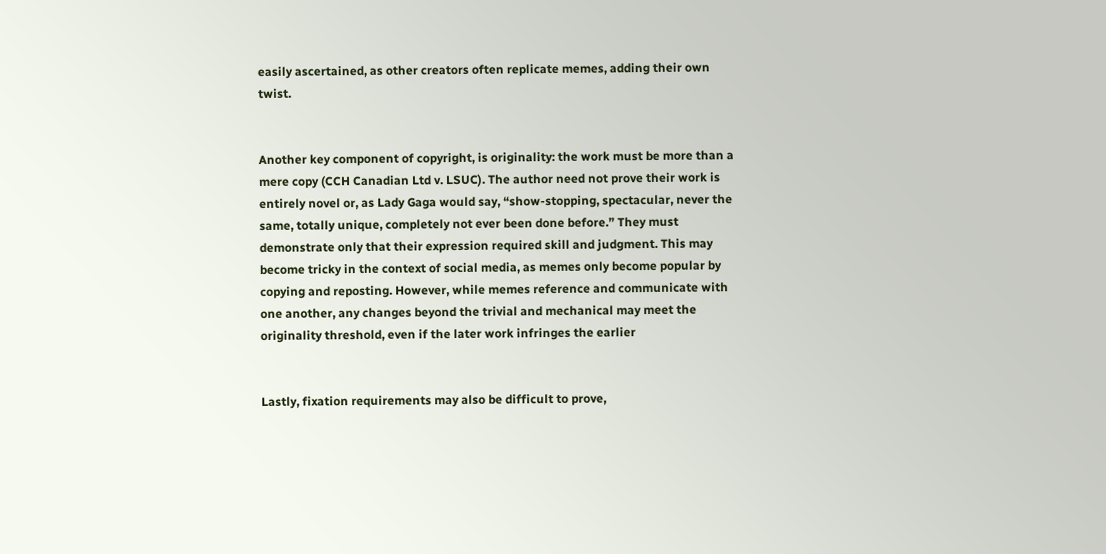easily ascertained, as other creators often replicate memes, adding their own twist.


Another key component of copyright, is originality: the work must be more than a mere copy (CCH Canadian Ltd v. LSUC). The author need not prove their work is entirely novel or, as Lady Gaga would say, “show-stopping, spectacular, never the same, totally unique, completely not ever been done before.” They must demonstrate only that their expression required skill and judgment. This may become tricky in the context of social media, as memes only become popular by copying and reposting. However, while memes reference and communicate with one another, any changes beyond the trivial and mechanical may meet the originality threshold, even if the later work infringes the earlier


Lastly, fixation requirements may also be difficult to prove,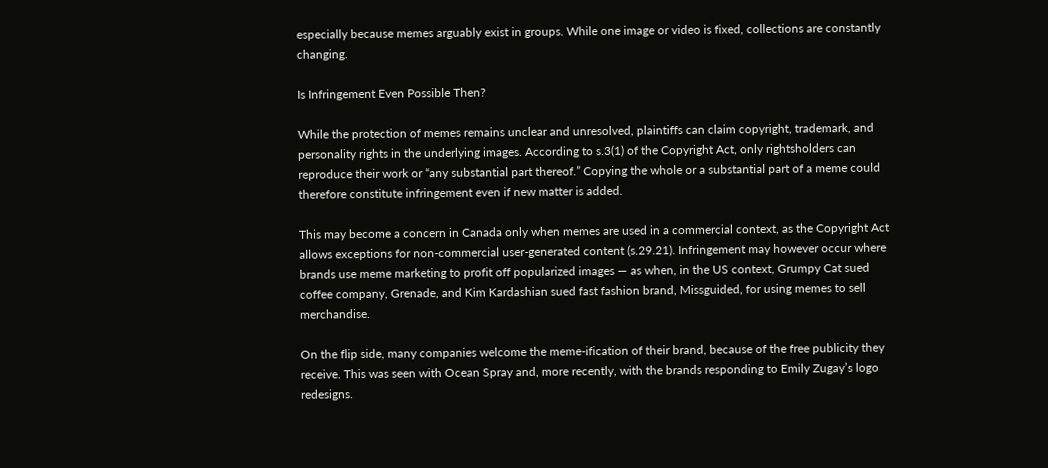especially because memes arguably exist in groups. While one image or video is fixed, collections are constantly changing.

Is Infringement Even Possible Then?

While the protection of memes remains unclear and unresolved, plaintiffs can claim copyright, trademark, and personality rights in the underlying images. According to s.3(1) of the Copyright Act, only rightsholders can reproduce their work or “any substantial part thereof.” Copying the whole or a substantial part of a meme could therefore constitute infringement even if new matter is added.

This may become a concern in Canada only when memes are used in a commercial context, as the Copyright Act allows exceptions for non-commercial user-generated content (s.29.21). Infringement may however occur where brands use meme marketing to profit off popularized images — as when, in the US context, Grumpy Cat sued coffee company, Grenade, and Kim Kardashian sued fast fashion brand, Missguided, for using memes to sell merchandise.

On the flip side, many companies welcome the meme-ification of their brand, because of the free publicity they receive. This was seen with Ocean Spray and, more recently, with the brands responding to Emily Zugay’s logo redesigns.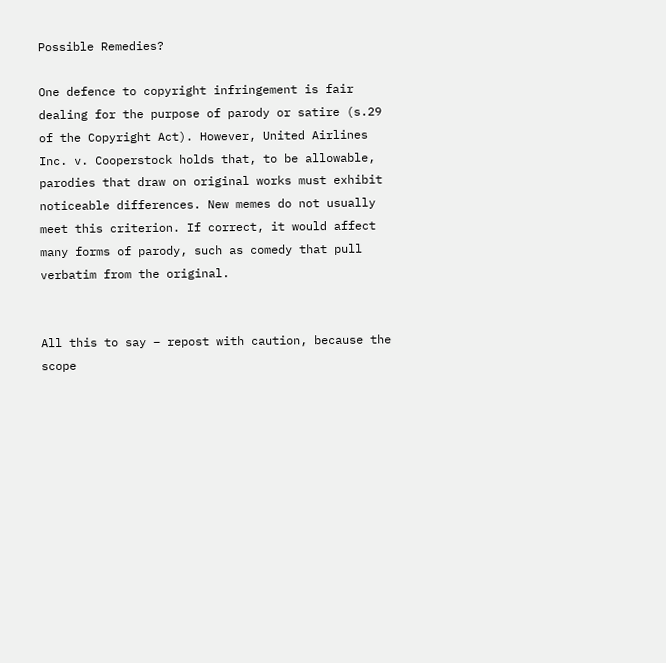Possible Remedies?

One defence to copyright infringement is fair dealing for the purpose of parody or satire (s.29 of the Copyright Act). However, United Airlines Inc. v. Cooperstock holds that, to be allowable, parodies that draw on original works must exhibit noticeable differences. New memes do not usually meet this criterion. If correct, it would affect many forms of parody, such as comedy that pull verbatim from the original.


All this to say – repost with caution, because the scope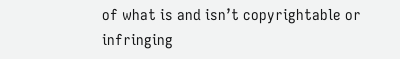of what is and isn’t copyrightable or infringing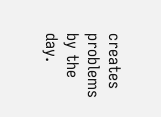creates problems by the day.